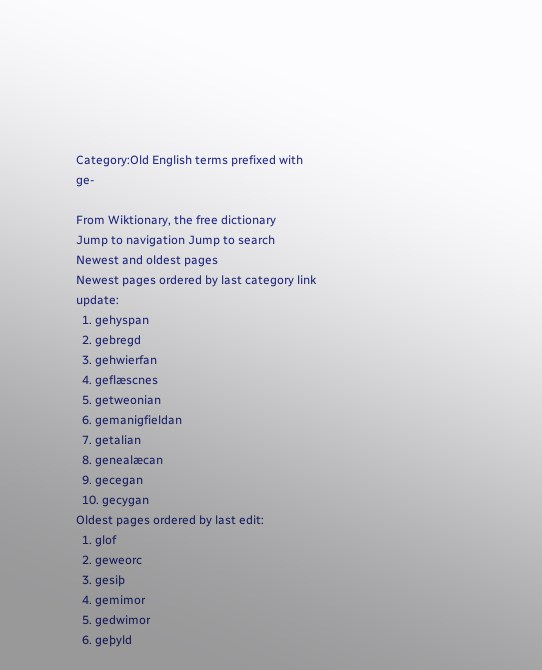Category:Old English terms prefixed with ge-

From Wiktionary, the free dictionary
Jump to navigation Jump to search
Newest and oldest pages
Newest pages ordered by last category link update:
  1. gehyspan
  2. gebregd
  3. gehwierfan
  4. geflæscnes
  5. getweonian
  6. gemanigfieldan
  7. getalian
  8. genealæcan
  9. gecegan
  10. gecygan
Oldest pages ordered by last edit:
  1. glof
  2. geweorc
  3. gesiþ
  4. gemimor
  5. gedwimor
  6. geþyld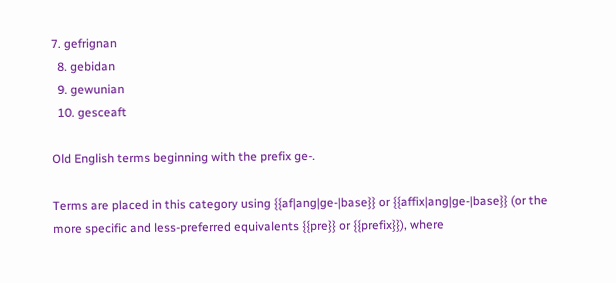7. gefrignan
  8. gebidan
  9. gewunian
  10. gesceaft

Old English terms beginning with the prefix ge-.

Terms are placed in this category using {{af|ang|ge-|base}} or {{affix|ang|ge-|base}} (or the more specific and less-preferred equivalents {{pre}} or {{prefix}}), where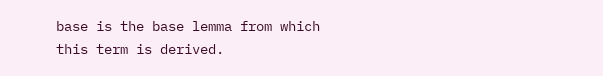base is the base lemma from which this term is derived.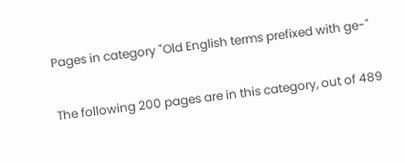Pages in category "Old English terms prefixed with ge-"

The following 200 pages are in this category, out of 489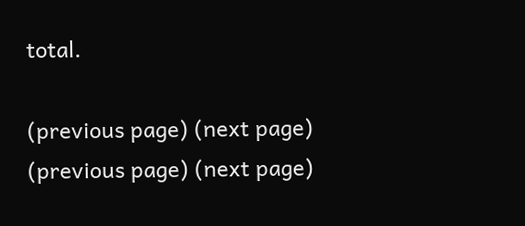total.

(previous page) (next page)
(previous page) (next page)